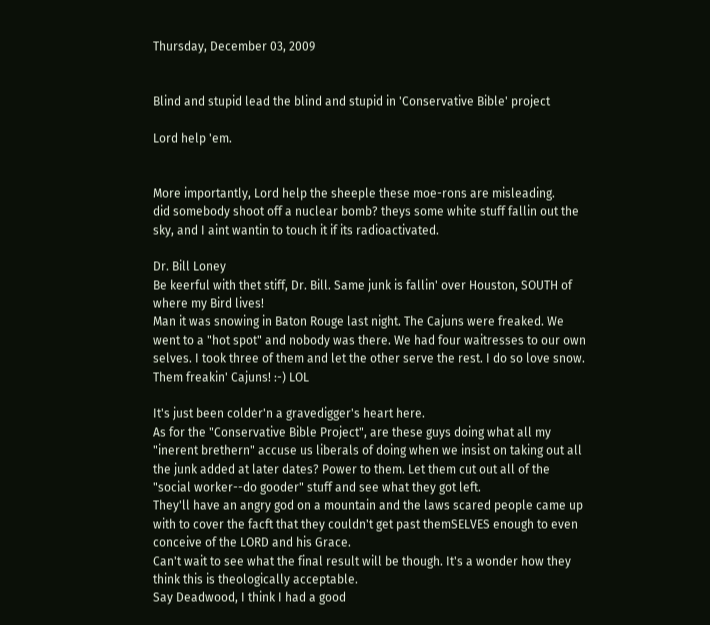Thursday, December 03, 2009


Blind and stupid lead the blind and stupid in 'Conservative Bible' project

Lord help 'em.


More importantly, Lord help the sheeple these moe-rons are misleading.
did somebody shoot off a nuclear bomb? theys some white stuff fallin out the sky, and I aint wantin to touch it if its radioactivated.

Dr. Bill Loney
Be keerful with thet stiff, Dr. Bill. Same junk is fallin' over Houston, SOUTH of where my Bird lives!
Man it was snowing in Baton Rouge last night. The Cajuns were freaked. We went to a "hot spot" and nobody was there. We had four waitresses to our own selves. I took three of them and let the other serve the rest. I do so love snow.
Them freakin' Cajuns! :-) LOL

It's just been colder'n a gravedigger's heart here.
As for the "Conservative Bible Project", are these guys doing what all my "inerent brethern" accuse us liberals of doing when we insist on taking out all the junk added at later dates? Power to them. Let them cut out all of the "social worker--do gooder" stuff and see what they got left.
They'll have an angry god on a mountain and the laws scared people came up with to cover the facft that they couldn't get past themSELVES enough to even conceive of the LORD and his Grace.
Can't wait to see what the final result will be though. It's a wonder how they think this is theologically acceptable.
Say Deadwood, I think I had a good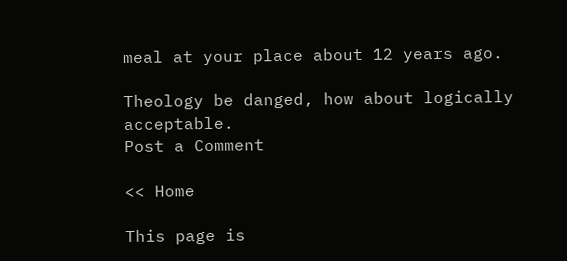meal at your place about 12 years ago.

Theology be danged, how about logically acceptable.
Post a Comment

<< Home

This page is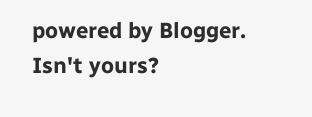powered by Blogger. Isn't yours?